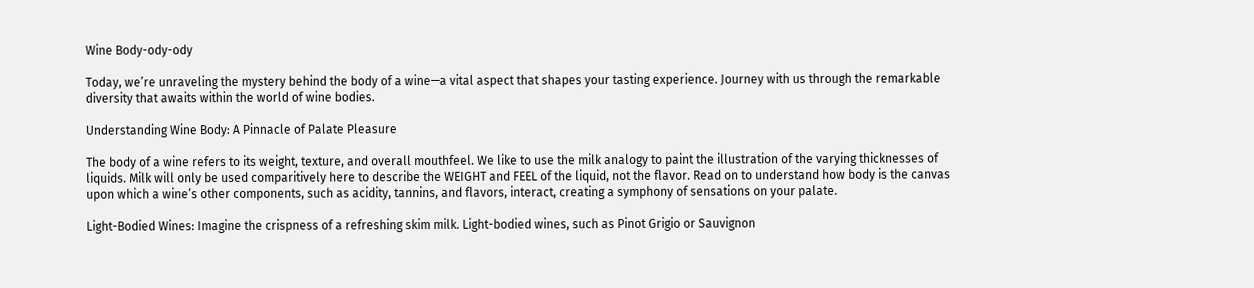Wine Body-ody-ody

Today, we’re unraveling the mystery behind the body of a wine—a vital aspect that shapes your tasting experience. Journey with us through the remarkable diversity that awaits within the world of wine bodies.

Understanding Wine Body: A Pinnacle of Palate Pleasure

The body of a wine refers to its weight, texture, and overall mouthfeel. We like to use the milk analogy to paint the illustration of the varying thicknesses of liquids. Milk will only be used comparitively here to describe the WEIGHT and FEEL of the liquid, not the flavor. Read on to understand how body is the canvas upon which a wine’s other components, such as acidity, tannins, and flavors, interact, creating a symphony of sensations on your palate.

Light-Bodied Wines: Imagine the crispness of a refreshing skim milk. Light-bodied wines, such as Pinot Grigio or Sauvignon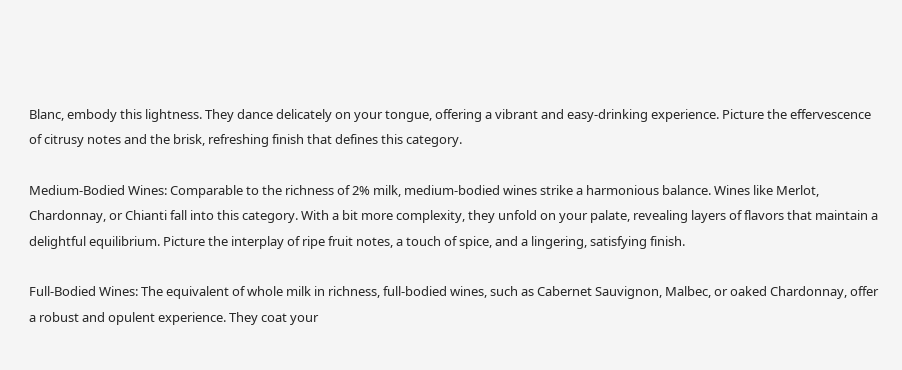Blanc, embody this lightness. They dance delicately on your tongue, offering a vibrant and easy-drinking experience. Picture the effervescence of citrusy notes and the brisk, refreshing finish that defines this category.

Medium-Bodied Wines: Comparable to the richness of 2% milk, medium-bodied wines strike a harmonious balance. Wines like Merlot, Chardonnay, or Chianti fall into this category. With a bit more complexity, they unfold on your palate, revealing layers of flavors that maintain a delightful equilibrium. Picture the interplay of ripe fruit notes, a touch of spice, and a lingering, satisfying finish.

Full-Bodied Wines: The equivalent of whole milk in richness, full-bodied wines, such as Cabernet Sauvignon, Malbec, or oaked Chardonnay, offer a robust and opulent experience. They coat your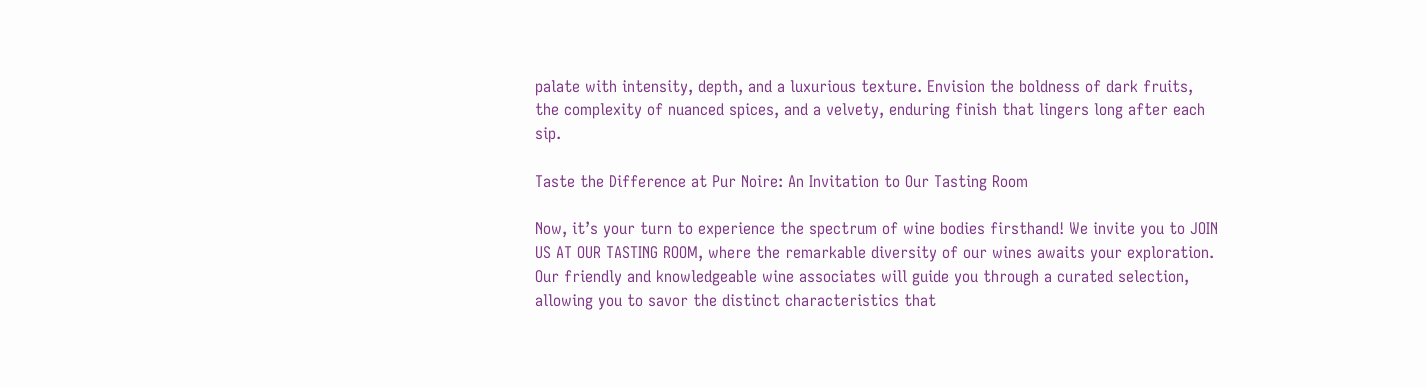palate with intensity, depth, and a luxurious texture. Envision the boldness of dark fruits, the complexity of nuanced spices, and a velvety, enduring finish that lingers long after each sip.

Taste the Difference at Pur Noire: An Invitation to Our Tasting Room

Now, it’s your turn to experience the spectrum of wine bodies firsthand! We invite you to JOIN US AT OUR TASTING ROOM, where the remarkable diversity of our wines awaits your exploration. Our friendly and knowledgeable wine associates will guide you through a curated selection, allowing you to savor the distinct characteristics that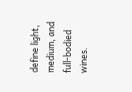define light, medium, and full-bodied wines.